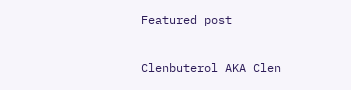Featured post

Clenbuterol AKA Clen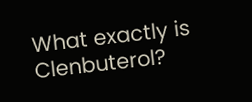What exactly is Clenbuterol?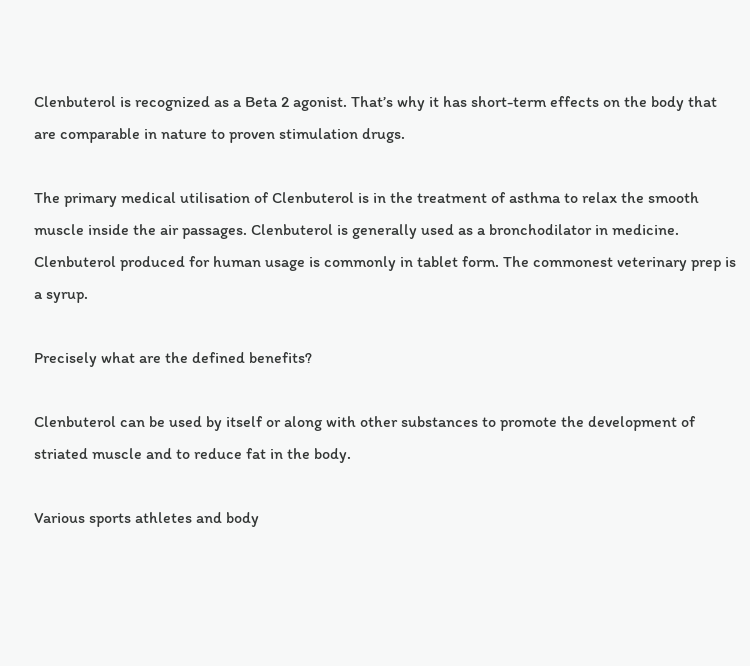Clenbuterol is recognized as a Beta 2 agonist. That’s why it has short-term effects on the body that are comparable in nature to proven stimulation drugs.

The primary medical utilisation of Clenbuterol is in the treatment of asthma to relax the smooth muscle inside the air passages. Clenbuterol is generally used as a bronchodilator in medicine. Clenbuterol produced for human usage is commonly in tablet form. The commonest veterinary prep is a syrup.

Precisely what are the defined benefits?

Clenbuterol can be used by itself or along with other substances to promote the development of striated muscle and to reduce fat in the body.

Various sports athletes and body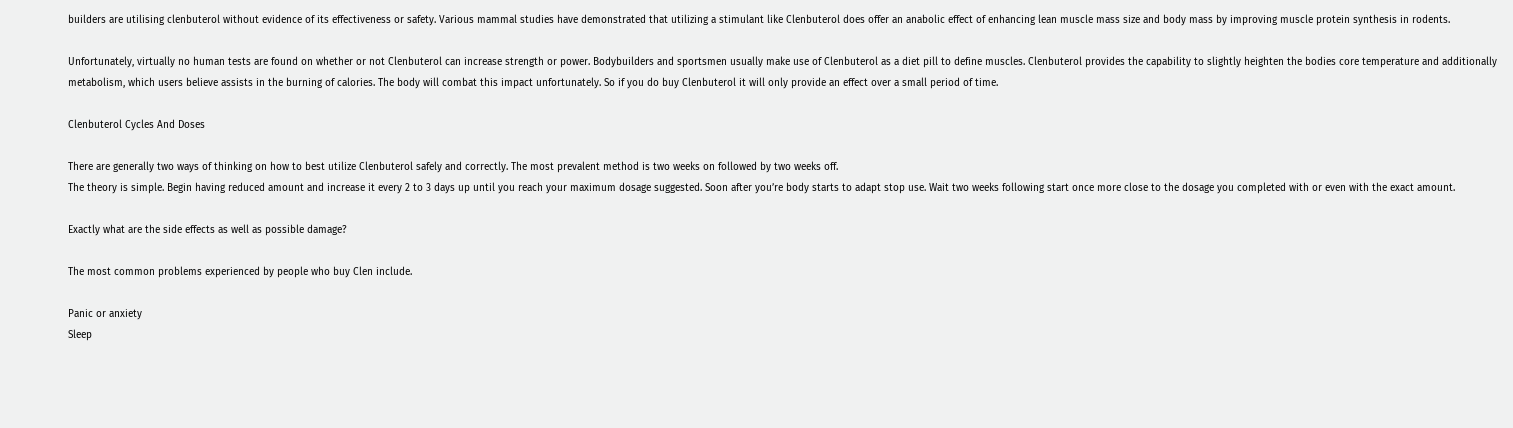builders are utilising clenbuterol without evidence of its effectiveness or safety. Various mammal studies have demonstrated that utilizing a stimulant like Clenbuterol does offer an anabolic effect of enhancing lean muscle mass size and body mass by improving muscle protein synthesis in rodents.

Unfortunately, virtually no human tests are found on whether or not Clenbuterol can increase strength or power. Bodybuilders and sportsmen usually make use of Clenbuterol as a diet pill to define muscles. Clenbuterol provides the capability to slightly heighten the bodies core temperature and additionally metabolism, which users believe assists in the burning of calories. The body will combat this impact unfortunately. So if you do buy Clenbuterol it will only provide an effect over a small period of time.

Clenbuterol Cycles And Doses

There are generally two ways of thinking on how to best utilize Clenbuterol safely and correctly. The most prevalent method is two weeks on followed by two weeks off.
The theory is simple. Begin having reduced amount and increase it every 2 to 3 days up until you reach your maximum dosage suggested. Soon after you’re body starts to adapt stop use. Wait two weeks following start once more close to the dosage you completed with or even with the exact amount.

Exactly what are the side effects as well as possible damage?

The most common problems experienced by people who buy Clen include.

Panic or anxiety
Sleep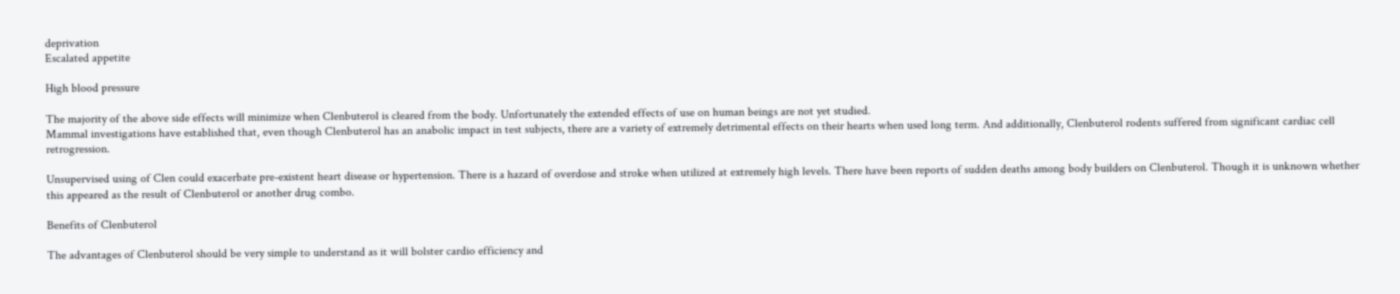deprivation
Escalated appetite

High blood pressure

The majority of the above side effects will minimize when Clenbuterol is cleared from the body. Unfortunately the extended effects of use on human beings are not yet studied.
Mammal investigations have established that, even though Clenbuterol has an anabolic impact in test subjects, there are a variety of extremely detrimental effects on their hearts when used long term. And additionally, Clenbuterol rodents suffered from significant cardiac cell retrogression.

Unsupervised using of Clen could exacerbate pre-existent heart disease or hypertension. There is a hazard of overdose and stroke when utilized at extremely high levels. There have been reports of sudden deaths among body builders on Clenbuterol. Though it is unknown whether this appeared as the result of Clenbuterol or another drug combo.

Benefits of Clenbuterol

The advantages of Clenbuterol should be very simple to understand as it will bolster cardio efficiency and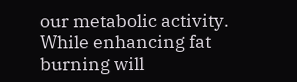our metabolic activity. While enhancing fat burning will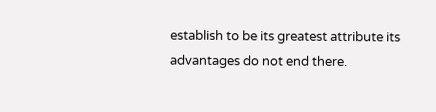establish to be its greatest attribute its advantages do not end there.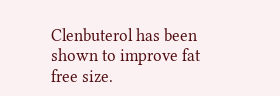Clenbuterol has been shown to improve fat free size.